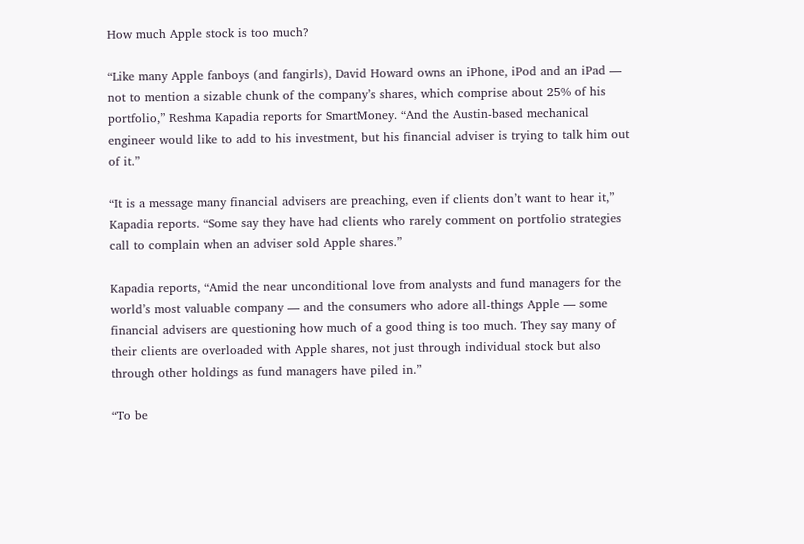How much Apple stock is too much?

“Like many Apple fanboys (and fangirls), David Howard owns an iPhone, iPod and an iPad — not to mention a sizable chunk of the company’s shares, which comprise about 25% of his portfolio,” Reshma Kapadia reports for SmartMoney. “And the Austin-based mechanical engineer would like to add to his investment, but his financial adviser is trying to talk him out of it.”

“It is a message many financial advisers are preaching, even if clients don’t want to hear it,” Kapadia reports. “Some say they have had clients who rarely comment on portfolio strategies call to complain when an adviser sold Apple shares.”

Kapadia reports, “Amid the near unconditional love from analysts and fund managers for the world’s most valuable company — and the consumers who adore all-things Apple — some financial advisers are questioning how much of a good thing is too much. They say many of their clients are overloaded with Apple shares, not just through individual stock but also through other holdings as fund managers have piled in.”

“To be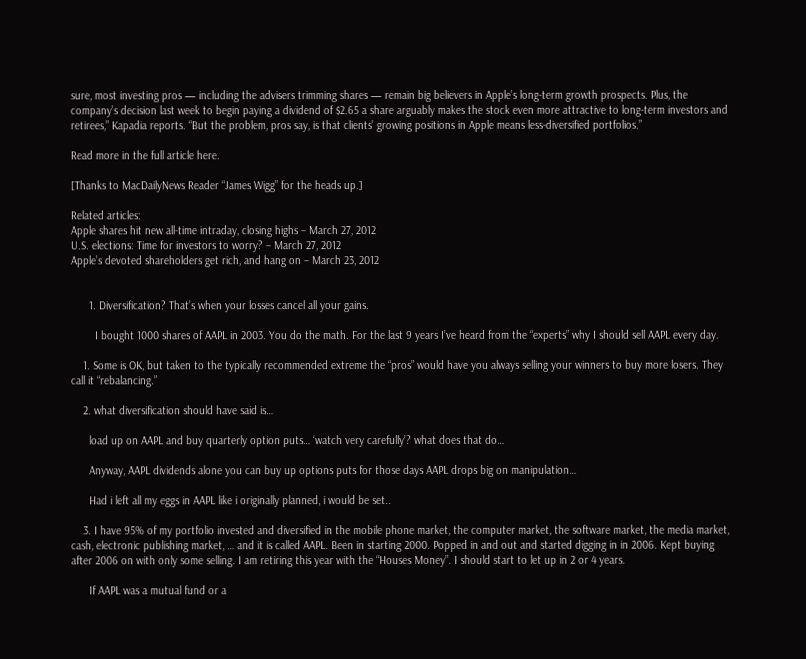sure, most investing pros — including the advisers trimming shares — remain big believers in Apple’s long-term growth prospects. Plus, the company’s decision last week to begin paying a dividend of $2.65 a share arguably makes the stock even more attractive to long-term investors and retirees,” Kapadia reports. “But the problem, pros say, is that clients’ growing positions in Apple means less-diversified portfolios.”

Read more in the full article here.

[Thanks to MacDailyNews Reader “James Wigg” for the heads up.]

Related articles:
Apple shares hit new all-time intraday, closing highs – March 27, 2012
U.S. elections: Time for investors to worry? – March 27, 2012
Apple’s devoted shareholders get rich, and hang on – March 23, 2012


      1. Diversification? That’s when your losses cancel all your gains.

        I bought 1000 shares of AAPL in 2003. You do the math. For the last 9 years I’ve heard from the “experts” why I should sell AAPL every day.

    1. Some is OK, but taken to the typically recommended extreme the “pros” would have you always selling your winners to buy more losers. They call it “rebalancing.”

    2. what diversification should have said is…

      load up on AAPL and buy quarterly option puts… ‘watch very carefully’? what does that do…

      Anyway, AAPL dividends alone you can buy up options puts for those days AAPL drops big on manipulation…

      Had i left all my eggs in AAPL like i originally planned, i would be set..

    3. I have 95% of my portfolio invested and diversified in the mobile phone market, the computer market, the software market, the media market, cash, electronic publishing market, … and it is called AAPL. Been in starting 2000. Popped in and out and started digging in in 2006. Kept buying after 2006 on with only some selling. I am retiring this year with the “Houses Money”. I should start to let up in 2 or 4 years.

      If AAPL was a mutual fund or a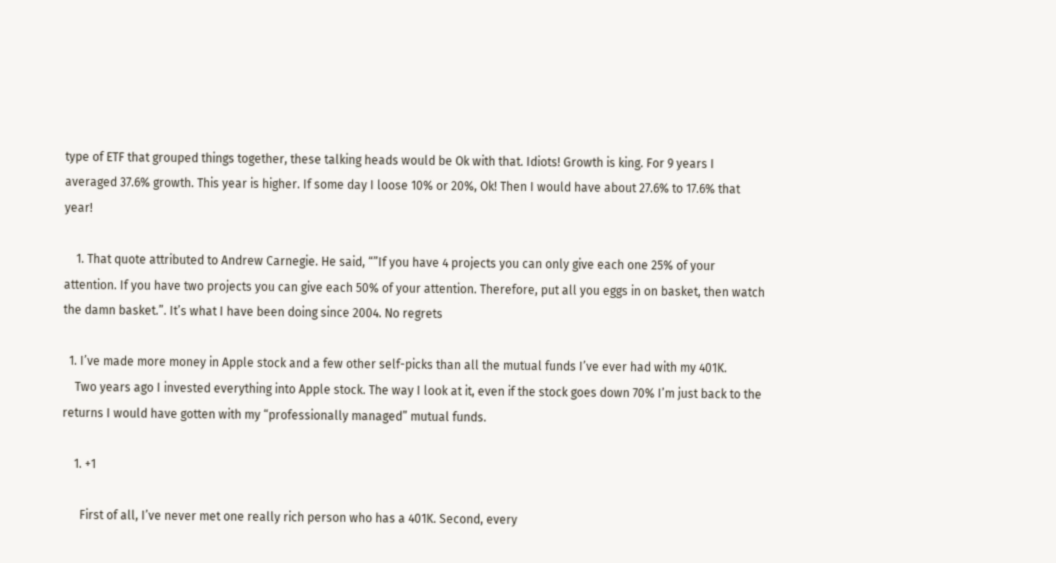type of ETF that grouped things together, these talking heads would be Ok with that. Idiots! Growth is king. For 9 years I averaged 37.6% growth. This year is higher. If some day I loose 10% or 20%, Ok! Then I would have about 27.6% to 17.6% that year!

    1. That quote attributed to Andrew Carnegie. He said, “”If you have 4 projects you can only give each one 25% of your attention. If you have two projects you can give each 50% of your attention. Therefore, put all you eggs in on basket, then watch the damn basket.”. It’s what I have been doing since 2004. No regrets

  1. I’ve made more money in Apple stock and a few other self-picks than all the mutual funds I’ve ever had with my 401K.
    Two years ago I invested everything into Apple stock. The way I look at it, even if the stock goes down 70% I’m just back to the returns I would have gotten with my “professionally managed” mutual funds.

    1. +1

      First of all, I’ve never met one really rich person who has a 401K. Second, every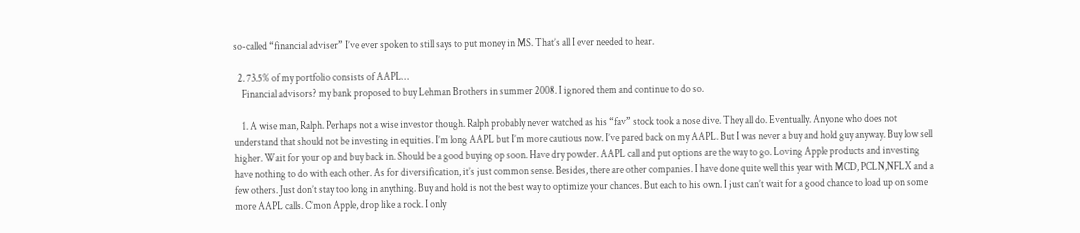so-called “financial adviser” I’ve ever spoken to still says to put money in MS. That’s all I ever needed to hear.

  2. 73.5% of my portfolio consists of AAPL…
    Financial advisors? my bank proposed to buy Lehman Brothers in summer 2008. I ignored them and continue to do so.

    1. A wise man, Ralph. Perhaps not a wise investor though. Ralph probably never watched as his “fav” stock took a nose dive. They all do. Eventually. Anyone who does not understand that should not be investing in equities. I’m long AAPL but I’m more cautious now. I’ve pared back on my AAPL. But I was never a buy and hold guy anyway. Buy low sell higher. Wait for your op and buy back in. Should be a good buying op soon. Have dry powder. AAPL call and put options are the way to go. Loving Apple products and investing have nothing to do with each other. As for diversification, it’s just common sense. Besides, there are other companies. I have done quite well this year with MCD, PCLN,NFLX and a few others. Just don’t stay too long in anything. Buy and hold is not the best way to optimize your chances. But each to his own. I just can’t wait for a good chance to load up on some more AAPL calls. C’mon Apple, drop like a rock. I only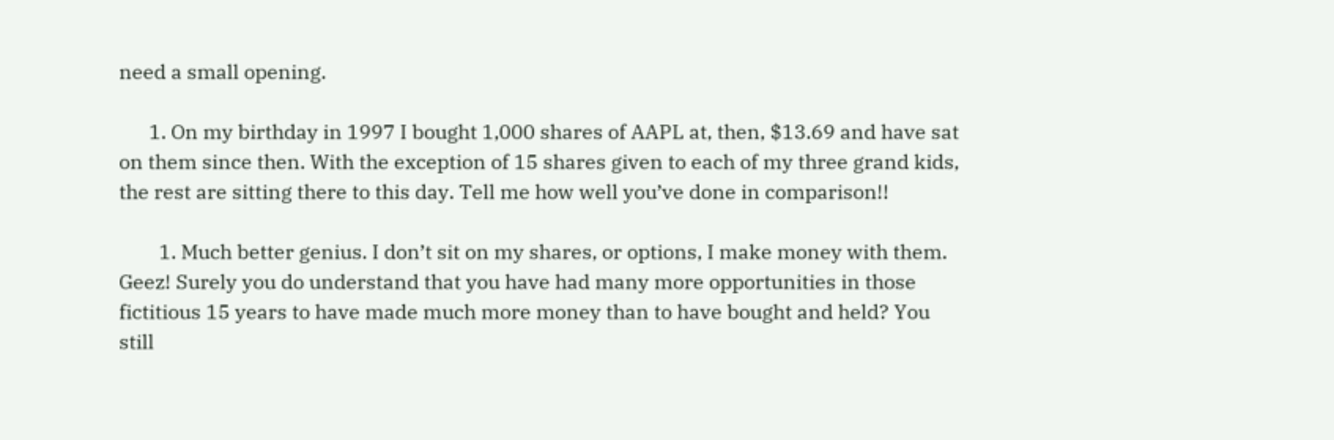need a small opening.

      1. On my birthday in 1997 I bought 1,000 shares of AAPL at, then, $13.69 and have sat on them since then. With the exception of 15 shares given to each of my three grand kids, the rest are sitting there to this day. Tell me how well you’ve done in comparison!!

        1. Much better genius. I don’t sit on my shares, or options, I make money with them. Geez! Surely you do understand that you have had many more opportunities in those fictitious 15 years to have made much more money than to have bought and held? You still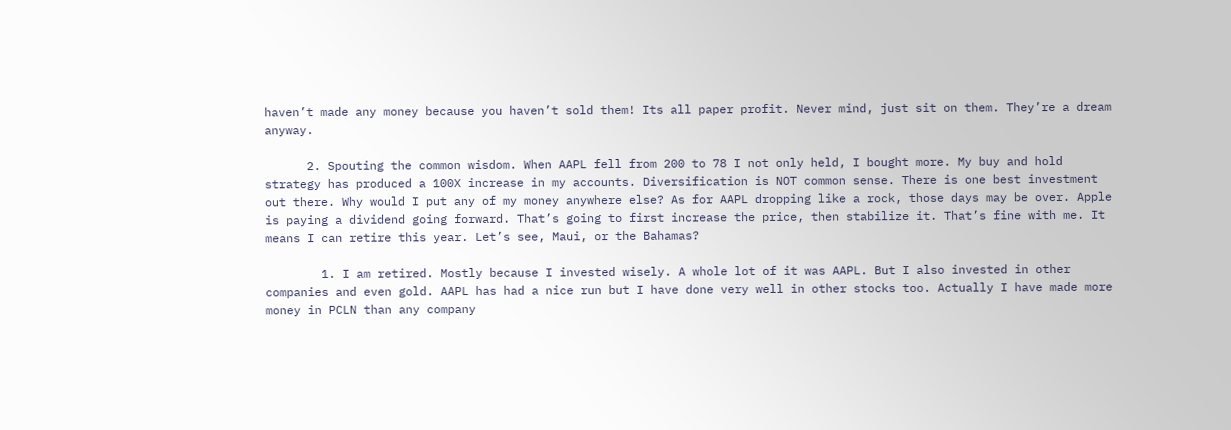haven’t made any money because you haven’t sold them! Its all paper profit. Never mind, just sit on them. They’re a dream anyway.

      2. Spouting the common wisdom. When AAPL fell from 200 to 78 I not only held, I bought more. My buy and hold strategy has produced a 100X increase in my accounts. Diversification is NOT common sense. There is one best investment out there. Why would I put any of my money anywhere else? As for AAPL dropping like a rock, those days may be over. Apple is paying a dividend going forward. That’s going to first increase the price, then stabilize it. That’s fine with me. It means I can retire this year. Let’s see, Maui, or the Bahamas?

        1. I am retired. Mostly because I invested wisely. A whole lot of it was AAPL. But I also invested in other companies and even gold. AAPL has had a nice run but I have done very well in other stocks too. Actually I have made more money in PCLN than any company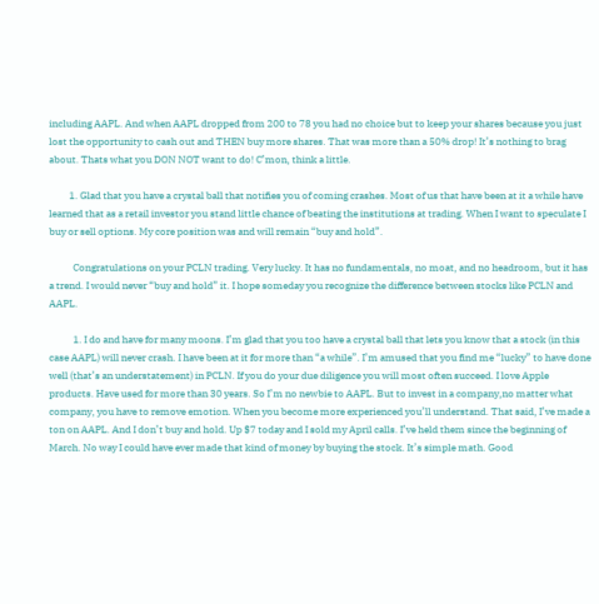including AAPL. And when AAPL dropped from 200 to 78 you had no choice but to keep your shares because you just lost the opportunity to cash out and THEN buy more shares. That was more than a 50% drop! It’s nothing to brag about. Thats what you DON NOT want to do! C’mon, think a little.

          1. Glad that you have a crystal ball that notifies you of coming crashes. Most of us that have been at it a while have learned that as a retail investor you stand little chance of beating the institutions at trading. When I want to speculate I buy or sell options. My core position was and will remain “buy and hold”.

            Congratulations on your PCLN trading. Very lucky. It has no fundamentals, no moat, and no headroom, but it has a trend. I would never “buy and hold” it. I hope someday you recognize the difference between stocks like PCLN and AAPL.

            1. I do and have for many moons. I’m glad that you too have a crystal ball that lets you know that a stock (in this case AAPL) will never crash. I have been at it for more than “a while”. I’m amused that you find me “lucky” to have done well (that’s an understatement) in PCLN. If you do your due diligence you will most often succeed. I love Apple products. Have used for more than 30 years. So I’m no newbie to AAPL. But to invest in a company,no matter what company, you have to remove emotion. When you become more experienced you’ll understand. That said, I’ve made a ton on AAPL. And I don’t buy and hold. Up $7 today and I sold my April calls. I’ve held them since the beginning of March. No way I could have ever made that kind of money by buying the stock. It’s simple math. Good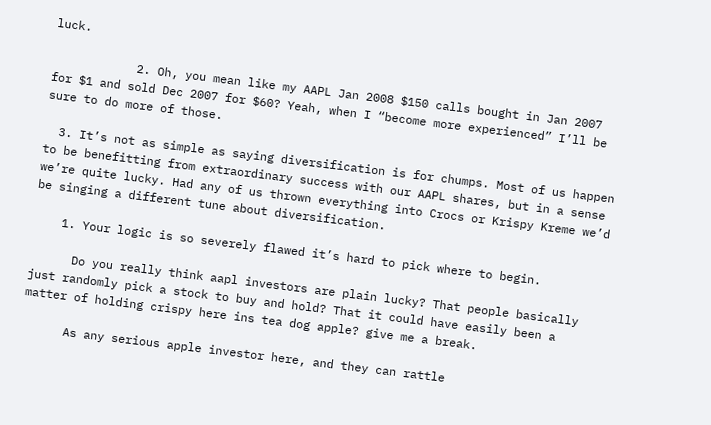luck.

            2. Oh, you mean like my AAPL Jan 2008 $150 calls bought in Jan 2007 for $1 and sold Dec 2007 for $60? Yeah, when I “become more experienced” I’ll be sure to do more of those.

  3. It’s not as simple as saying diversification is for chumps. Most of us happen to be benefitting from extraordinary success with our AAPL shares, but in a sense we’re quite lucky. Had any of us thrown everything into Crocs or Krispy Kreme we’d be singing a different tune about diversification.

    1. Your logic is so severely flawed it’s hard to pick where to begin.

      Do you really think aapl investors are plain lucky? That people basically just randomly pick a stock to buy and hold? That it could have easily been a matter of holding crispy here ins tea dog apple? give me a break.

      As any serious apple investor here, and they can rattle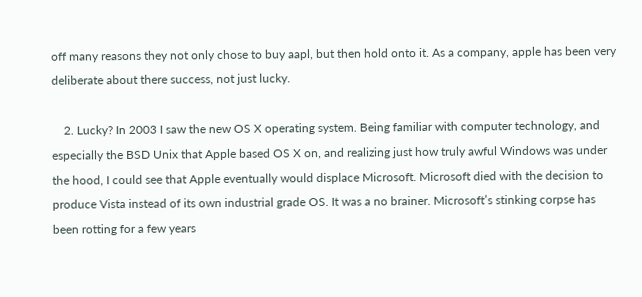off many reasons they not only chose to buy aapl, but then hold onto it. As a company, apple has been very deliberate about there success, not just lucky.

    2. Lucky? In 2003 I saw the new OS X operating system. Being familiar with computer technology, and especially the BSD Unix that Apple based OS X on, and realizing just how truly awful Windows was under the hood, I could see that Apple eventually would displace Microsoft. Microsoft died with the decision to produce Vista instead of its own industrial grade OS. It was a no brainer. Microsoft’s stinking corpse has been rotting for a few years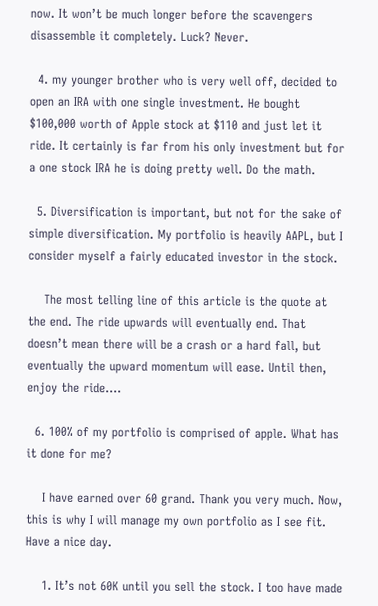now. It won’t be much longer before the scavengers disassemble it completely. Luck? Never.

  4. my younger brother who is very well off, decided to open an IRA with one single investment. He bought $100,000 worth of Apple stock at $110 and just let it ride. It certainly is far from his only investment but for a one stock IRA he is doing pretty well. Do the math.

  5. Diversification is important, but not for the sake of simple diversification. My portfolio is heavily AAPL, but I consider myself a fairly educated investor in the stock.

    The most telling line of this article is the quote at the end. The ride upwards will eventually end. That doesn’t mean there will be a crash or a hard fall, but eventually the upward momentum will ease. Until then, enjoy the ride….

  6. 100% of my portfolio is comprised of apple. What has it done for me?

    I have earned over 60 grand. Thank you very much. Now, this is why I will manage my own portfolio as I see fit. Have a nice day.

    1. It’s not 60K until you sell the stock. I too have made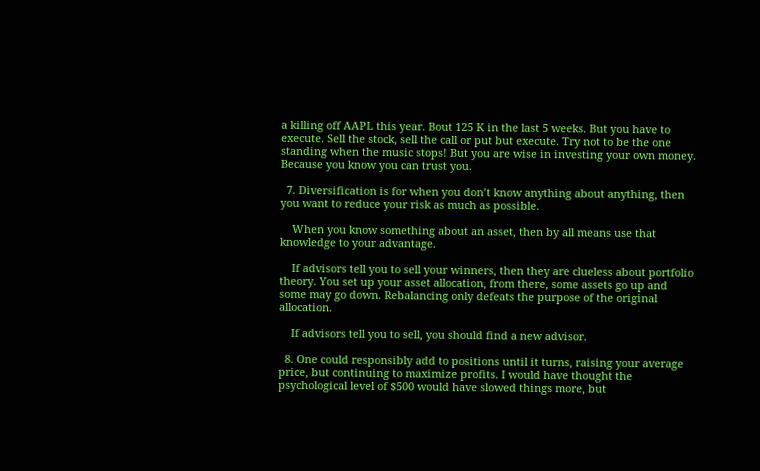a killing off AAPL this year. Bout 125 K in the last 5 weeks. But you have to execute. Sell the stock, sell the call or put but execute. Try not to be the one standing when the music stops! But you are wise in investing your own money. Because you know you can trust you.

  7. Diversification is for when you don’t know anything about anything, then you want to reduce your risk as much as possible.

    When you know something about an asset, then by all means use that knowledge to your advantage.

    If advisors tell you to sell your winners, then they are clueless about portfolio theory. You set up your asset allocation, from there, some assets go up and some may go down. Rebalancing only defeats the purpose of the original allocation.

    If advisors tell you to sell, you should find a new advisor.

  8. One could responsibly add to positions until it turns, raising your average price, but continuing to maximize profits. I would have thought the psychological level of $500 would have slowed things more, but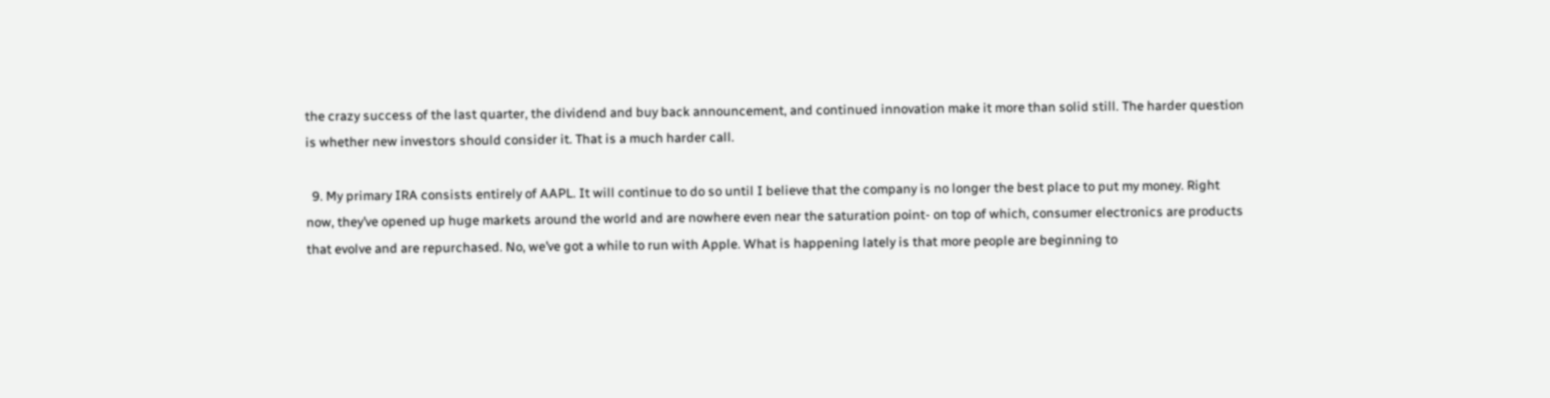the crazy success of the last quarter, the dividend and buy back announcement, and continued innovation make it more than solid still. The harder question is whether new investors should consider it. That is a much harder call.

  9. My primary IRA consists entirely of AAPL. It will continue to do so until I believe that the company is no longer the best place to put my money. Right now, they’ve opened up huge markets around the world and are nowhere even near the saturation point- on top of which, consumer electronics are products that evolve and are repurchased. No, we’ve got a while to run with Apple. What is happening lately is that more people are beginning to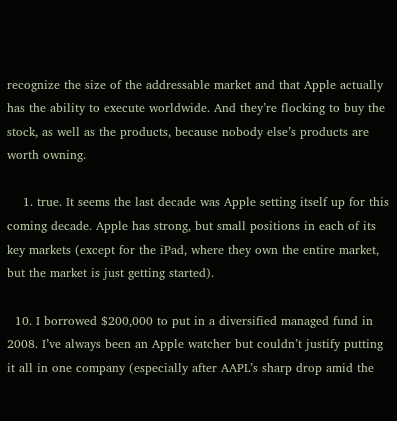recognize the size of the addressable market and that Apple actually has the ability to execute worldwide. And they’re flocking to buy the stock, as well as the products, because nobody else’s products are worth owning.

    1. true. It seems the last decade was Apple setting itself up for this coming decade. Apple has strong, but small positions in each of its key markets (except for the iPad, where they own the entire market, but the market is just getting started).

  10. I borrowed $200,000 to put in a diversified managed fund in 2008. I’ve always been an Apple watcher but couldn’t justify putting it all in one company (especially after AAPL’s sharp drop amid the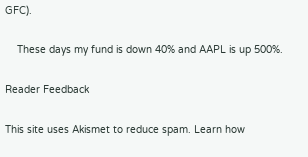GFC).

    These days my fund is down 40% and AAPL is up 500%.

Reader Feedback

This site uses Akismet to reduce spam. Learn how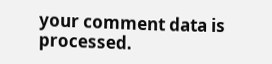your comment data is processed.